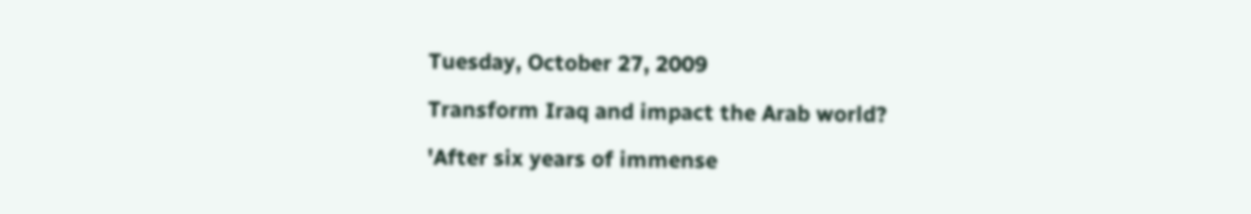Tuesday, October 27, 2009

Transform Iraq and impact the Arab world?

'After six years of immense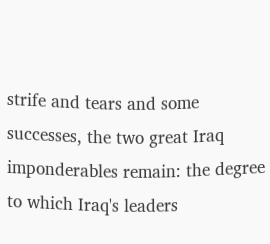strife and tears and some successes, the two great Iraq imponderables remain: the degree to which Iraq's leaders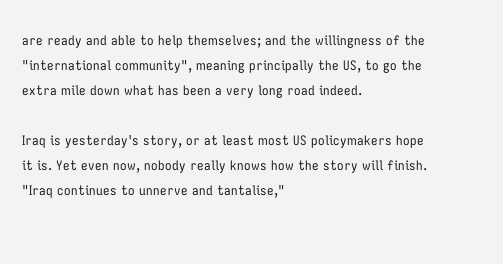are ready and able to help themselves; and the willingness of the "international community", meaning principally the US, to go the extra mile down what has been a very long road indeed.

Iraq is yesterday's story, or at least most US policymakers hope it is. Yet even now, nobody really knows how the story will finish. "Iraq continues to unnerve and tantalise,"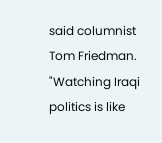said columnist Tom Friedman. "Watching Iraqi politics is like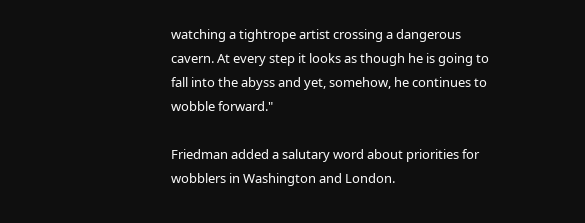watching a tightrope artist crossing a dangerous cavern. At every step it looks as though he is going to fall into the abyss and yet, somehow, he continues to wobble forward."

Friedman added a salutary word about priorities for wobblers in Washington and London.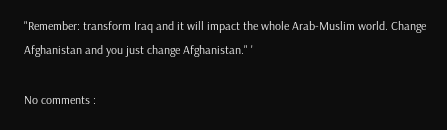"Remember: transform Iraq and it will impact the whole Arab-Muslim world. Change Afghanistan and you just change Afghanistan." '

No comments :